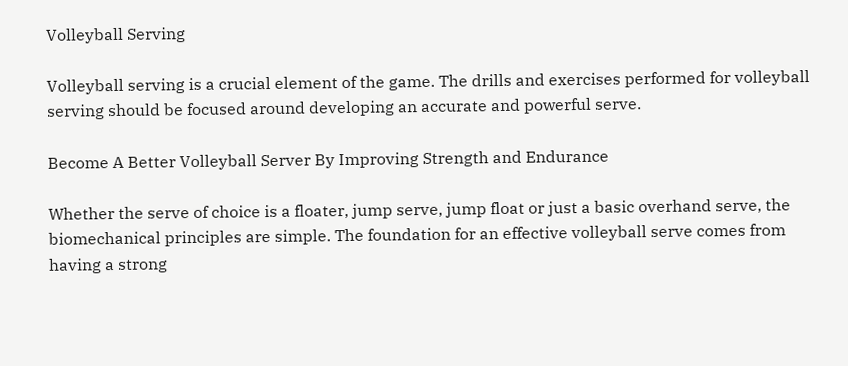Volleyball Serving

Volleyball serving is a crucial element of the game. The drills and exercises performed for volleyball serving should be focused around developing an accurate and powerful serve.

Become A Better Volleyball Server By Improving Strength and Endurance

Whether the serve of choice is a floater, jump serve, jump float or just a basic overhand serve, the biomechanical principles are simple. The foundation for an effective volleyball serve comes from having a strong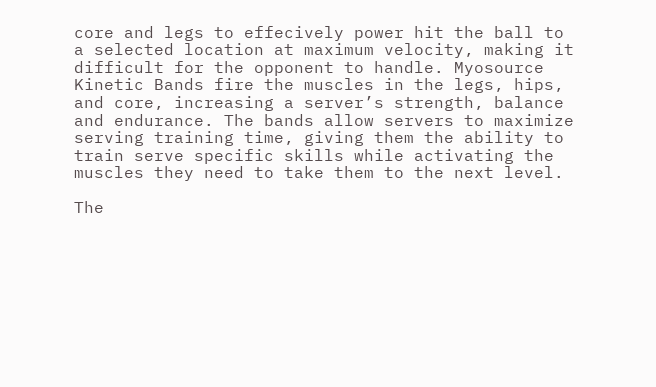core and legs to effecively power hit the ball to a selected location at maximum velocity, making it difficult for the opponent to handle. Myosource Kinetic Bands fire the muscles in the legs, hips, and core, increasing a server’s strength, balance and endurance. The bands allow servers to maximize serving training time, giving them the ability to train serve specific skills while activating the muscles they need to take them to the next level.

The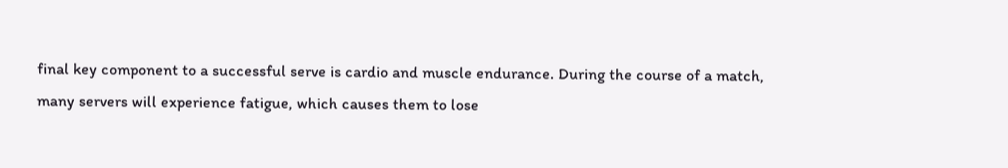final key component to a successful serve is cardio and muscle endurance. During the course of a match, many servers will experience fatigue, which causes them to lose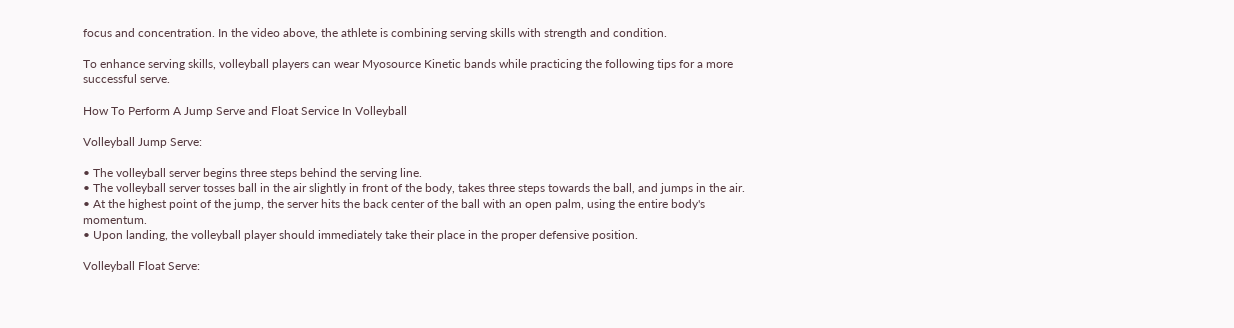focus and concentration. In the video above, the athlete is combining serving skills with strength and condition.

To enhance serving skills, volleyball players can wear Myosource Kinetic bands while practicing the following tips for a more successful serve.

How To Perform A Jump Serve and Float Service In Volleyball

Volleyball Jump Serve:

• The volleyball server begins three steps behind the serving line.
• The volleyball server tosses ball in the air slightly in front of the body, takes three steps towards the ball, and jumps in the air.
• At the highest point of the jump, the server hits the back center of the ball with an open palm, using the entire body's momentum.
• Upon landing, the volleyball player should immediately take their place in the proper defensive position.

Volleyball Float Serve: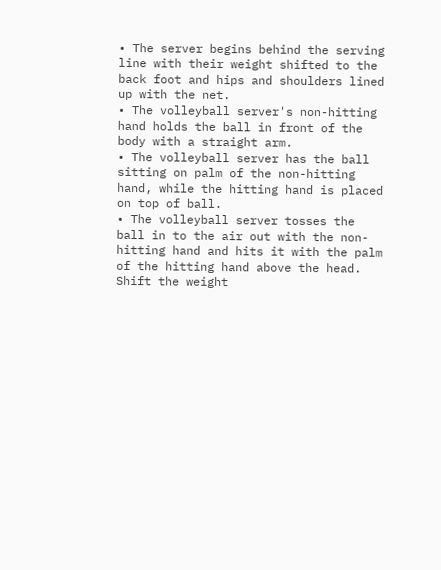• The server begins behind the serving line with their weight shifted to the back foot and hips and shoulders lined up with the net.
• The volleyball server's non-hitting hand holds the ball in front of the body with a straight arm.
• The volleyball server has the ball sitting on palm of the non-hitting hand, while the hitting hand is placed on top of ball.
• The volleyball server tosses the ball in to the air out with the non-hitting hand and hits it with the palm of the hitting hand above the head. Shift the weight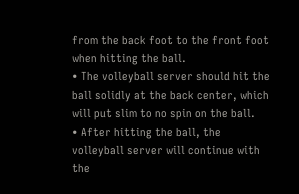from the back foot to the front foot when hitting the ball.
• The volleyball server should hit the ball solidly at the back center, which will put slim to no spin on the ball.
• After hitting the ball, the volleyball server will continue with the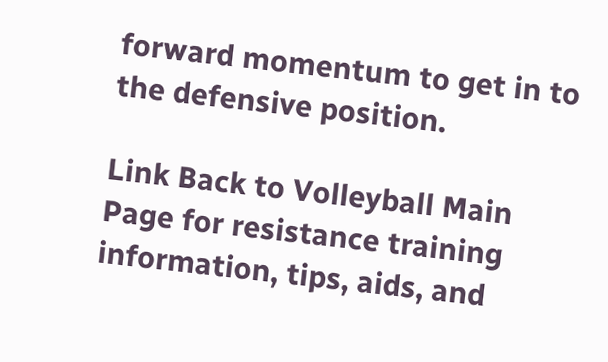forward momentum to get in to the defensive position.

Link Back to Volleyball Main Page for resistance training information, tips, aids, and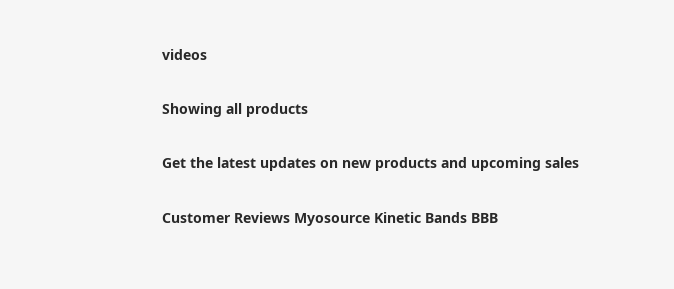videos

Showing all products

Get the latest updates on new products and upcoming sales

Customer Reviews Myosource Kinetic Bands BBB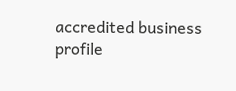accredited business profile